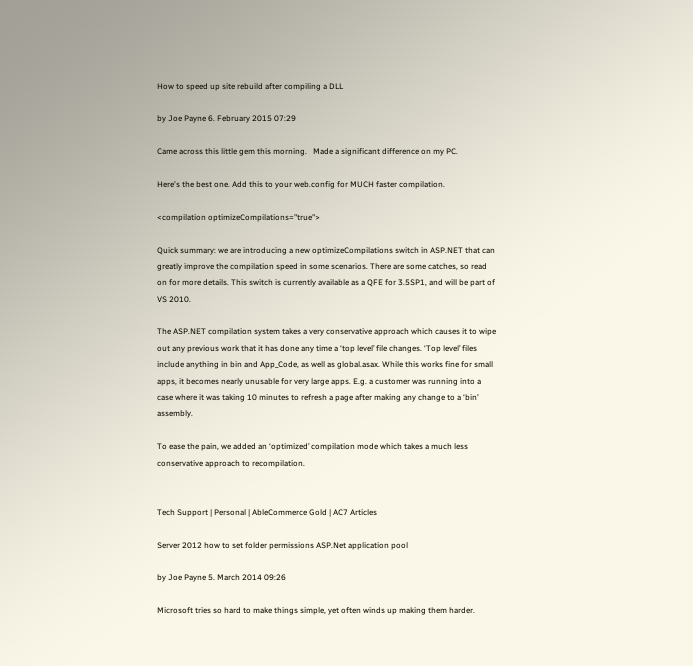How to speed up site rebuild after compiling a DLL

by Joe Payne 6. February 2015 07:29

Came across this little gem this morning.   Made a significant difference on my PC.

Here's the best one. Add this to your web.config for MUCH faster compilation.

<compilation optimizeCompilations="true">

Quick summary: we are introducing a new optimizeCompilations switch in ASP.NET that can greatly improve the compilation speed in some scenarios. There are some catches, so read on for more details. This switch is currently available as a QFE for 3.5SP1, and will be part of VS 2010.

The ASP.NET compilation system takes a very conservative approach which causes it to wipe out any previous work that it has done any time a ‘top level’ file changes. ‘Top level’ files include anything in bin and App_Code, as well as global.asax. While this works fine for small apps, it becomes nearly unusable for very large apps. E.g. a customer was running into a case where it was taking 10 minutes to refresh a page after making any change to a ‘bin’ assembly.

To ease the pain, we added an ‘optimized’ compilation mode which takes a much less conservative approach to recompilation.


Tech Support | Personal | AbleCommerce Gold | AC7 Articles

Server 2012 how to set folder permissions ASP.Net application pool

by Joe Payne 5. March 2014 09:26

Microsoft tries so hard to make things simple, yet often winds up making them harder.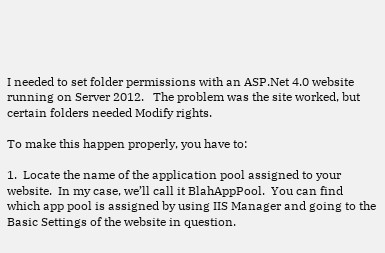I needed to set folder permissions with an ASP.Net 4.0 website running on Server 2012.   The problem was the site worked, but certain folders needed Modify rights.

To make this happen properly, you have to:

1.  Locate the name of the application pool assigned to your website.  In my case, we’ll call it BlahAppPool.  You can find which app pool is assigned by using IIS Manager and going to the Basic Settings of the website in question.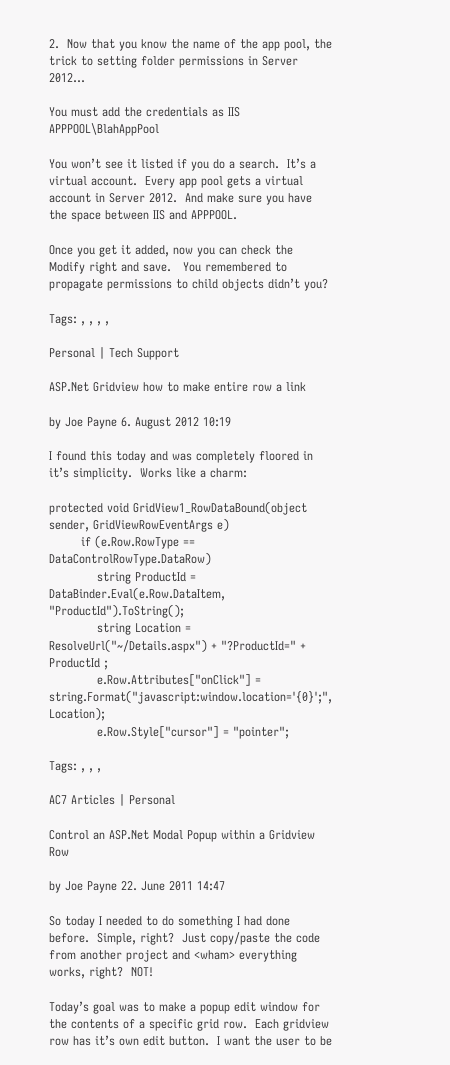2.  Now that you know the name of the app pool, the trick to setting folder permissions in Server 2012…

You must add the credentials as IIS APPPOOL\BlahAppPool

You won’t see it listed if you do a search.  It’s a virtual account.  Every app pool gets a virtual account in Server 2012.  And make sure you have the space between IIS and APPPOOL.

Once you get it added, now you can check the Modify right and save.   You remembered to propagate permissions to child objects didn’t you?

Tags: , , , ,

Personal | Tech Support

ASP.Net Gridview how to make entire row a link

by Joe Payne 6. August 2012 10:19

I found this today and was completely floored in it’s simplicity.  Works like a charm:

protected void GridView1_RowDataBound(object sender, GridViewRowEventArgs e)
        if (e.Row.RowType == DataControlRowType.DataRow)
            string ProductId = DataBinder.Eval(e.Row.DataItem, "ProductId").ToString();
            string Location = ResolveUrl("~/Details.aspx") + "?ProductId=" + ProductId ;
            e.Row.Attributes["onClick"] = string.Format("javascript:window.location='{0}';", Location);
            e.Row.Style["cursor"] = "pointer";

Tags: , , ,

AC7 Articles | Personal

Control an ASP.Net Modal Popup within a Gridview Row

by Joe Payne 22. June 2011 14:47

So today I needed to do something I had done before.  Simple, right?  Just copy/paste the code from another project and <wham> everything works, right?  NOT!

Today’s goal was to make a popup edit window for the contents of a specific grid row.  Each gridview row has it’s own edit button.  I want the user to be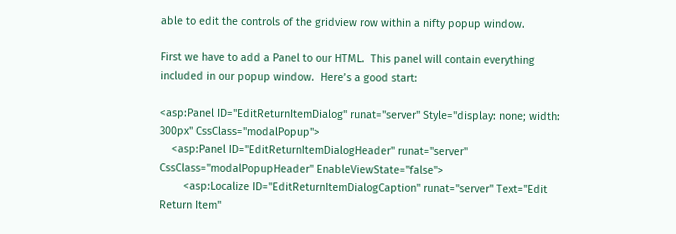able to edit the controls of the gridview row within a nifty popup window.

First we have to add a Panel to our HTML.  This panel will contain everything included in our popup window.  Here’s a good start:

<asp:Panel ID="EditReturnItemDialog" runat="server" Style="display: none; width: 300px" CssClass="modalPopup">
    <asp:Panel ID="EditReturnItemDialogHeader" runat="server" CssClass="modalPopupHeader" EnableViewState="false">
        <asp:Localize ID="EditReturnItemDialogCaption" runat="server" Text="Edit Return Item"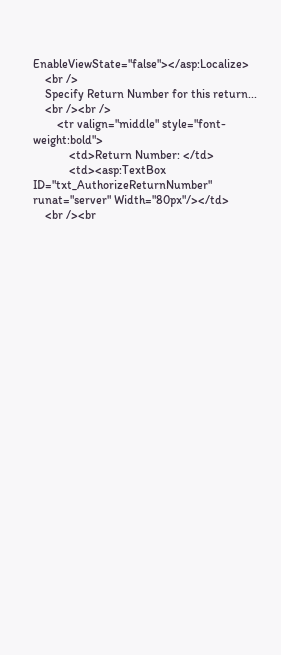EnableViewState="false"></asp:Localize>
    <br />
    Specify Return Number for this return...
    <br /><br />
        <tr valign="middle" style="font-weight:bold">
            <td>Return Number: </td>
            <td><asp:TextBox ID="txt_AuthorizeReturnNumber" runat="server" Width="80px"/></td>
    <br /><br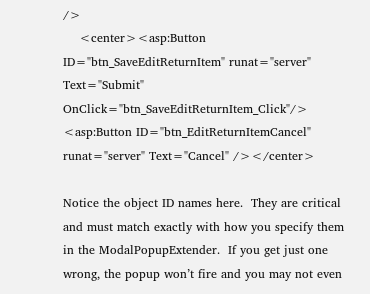/>
    <center><asp:Button ID="btn_SaveEditReturnItem" runat="server" Text="Submit" OnClick="btn_SaveEditReturnItem_Click"/>   <asp:Button ID="btn_EditReturnItemCancel" runat="server" Text="Cancel" /></center>

Notice the object ID names here.  They are critical and must match exactly with how you specify them in the ModalPopupExtender.  If you get just one wrong, the popup won’t fire and you may not even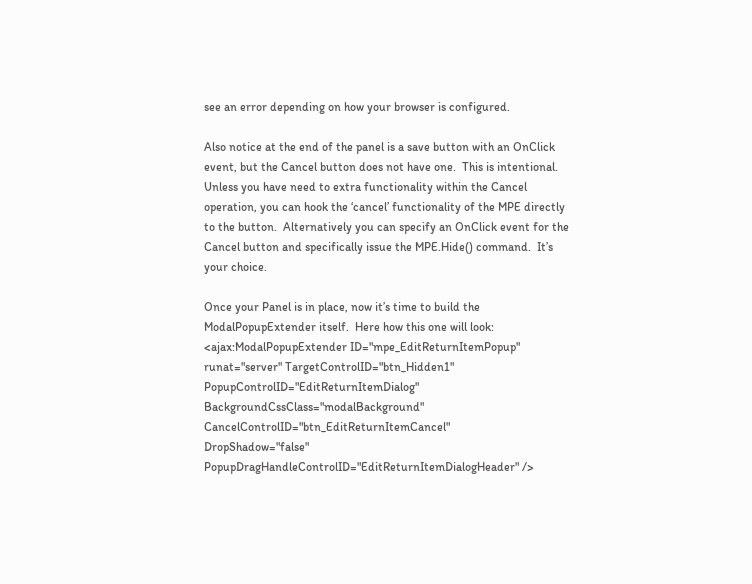see an error depending on how your browser is configured.

Also notice at the end of the panel is a save button with an OnClick event, but the Cancel button does not have one.  This is intentional.  Unless you have need to extra functionality within the Cancel operation, you can hook the ‘cancel’ functionality of the MPE directly to the button.  Alternatively you can specify an OnClick event for the Cancel button and specifically issue the MPE.Hide() command.  It’s your choice.

Once your Panel is in place, now it’s time to build the ModalPopupExtender itself.  Here how this one will look:
<ajax:ModalPopupExtender ID="mpe_EditReturnItemPopup" runat="server" TargetControlID="btn_Hidden1"
PopupControlID="EditReturnItemDialog" BackgroundCssClass="modalBackground" CancelControlID="btn_EditReturnItemCancel"
DropShadow="false" PopupDragHandleControlID="EditReturnItemDialogHeader" />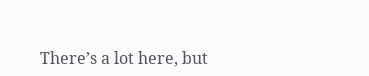There’s a lot here, but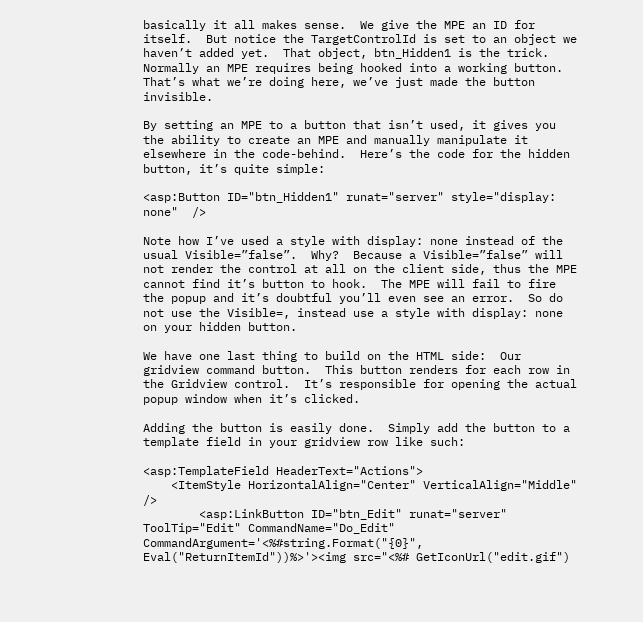basically it all makes sense.  We give the MPE an ID for itself.  But notice the TargetControlId is set to an object we haven’t added yet.  That object, btn_Hidden1 is the trick.  Normally an MPE requires being hooked into a working button.  That’s what we’re doing here, we’ve just made the button invisible.

By setting an MPE to a button that isn’t used, it gives you the ability to create an MPE and manually manipulate it elsewhere in the code-behind.  Here’s the code for the hidden button, it’s quite simple:

<asp:Button ID="btn_Hidden1" runat="server" style="display: none"  />

Note how I’ve used a style with display: none instead of the usual Visible=”false”.  Why?  Because a Visible=”false” will not render the control at all on the client side, thus the MPE cannot find it’s button to hook.  The MPE will fail to fire the popup and it’s doubtful you’ll even see an error.  So do not use the Visible=, instead use a style with display: none on your hidden button.

We have one last thing to build on the HTML side:  Our gridview command button.  This button renders for each row in the Gridview control.  It’s responsible for opening the actual popup window when it’s clicked.

Adding the button is easily done.  Simply add the button to a template field in your gridview row like such:

<asp:TemplateField HeaderText="Actions">
    <ItemStyle HorizontalAlign="Center" VerticalAlign="Middle" />
        <asp:LinkButton ID="btn_Edit" runat="server" ToolTip="Edit" CommandName="Do_Edit" CommandArgument='<%#string.Format("{0}", Eval("ReturnItemId"))%>'><img src="<%# GetIconUrl("edit.gif")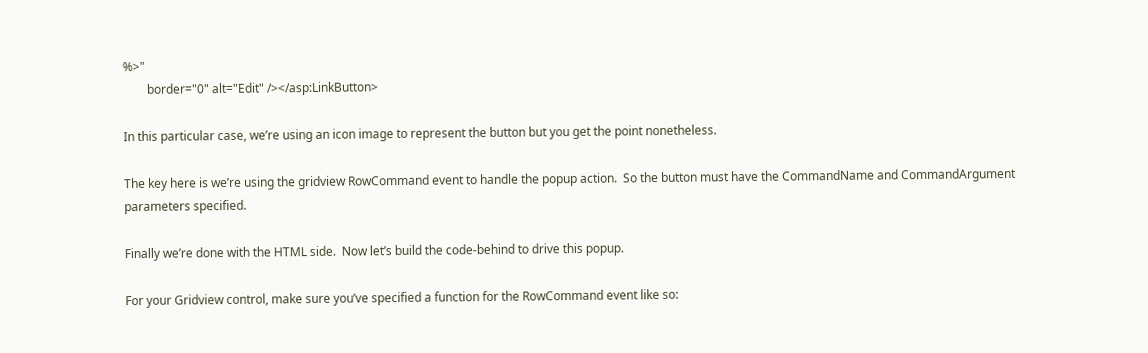%>"
        border="0" alt="Edit" /></asp:LinkButton>

In this particular case, we’re using an icon image to represent the button but you get the point nonetheless.

The key here is we’re using the gridview RowCommand event to handle the popup action.  So the button must have the CommandName and CommandArgument parameters specified.

Finally we’re done with the HTML side.  Now let’s build the code-behind to drive this popup.

For your Gridview control, make sure you’ve specified a function for the RowCommand event like so: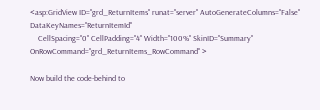<asp:GridView ID="grd_ReturnItems" runat="server" AutoGenerateColumns="False" DataKeyNames="ReturnItemId"
    CellSpacing="0" CellPadding="4" Width="100%" SkinID="Summary" OnRowCommand="grd_ReturnItems_RowCommand" >

Now build the code-behind to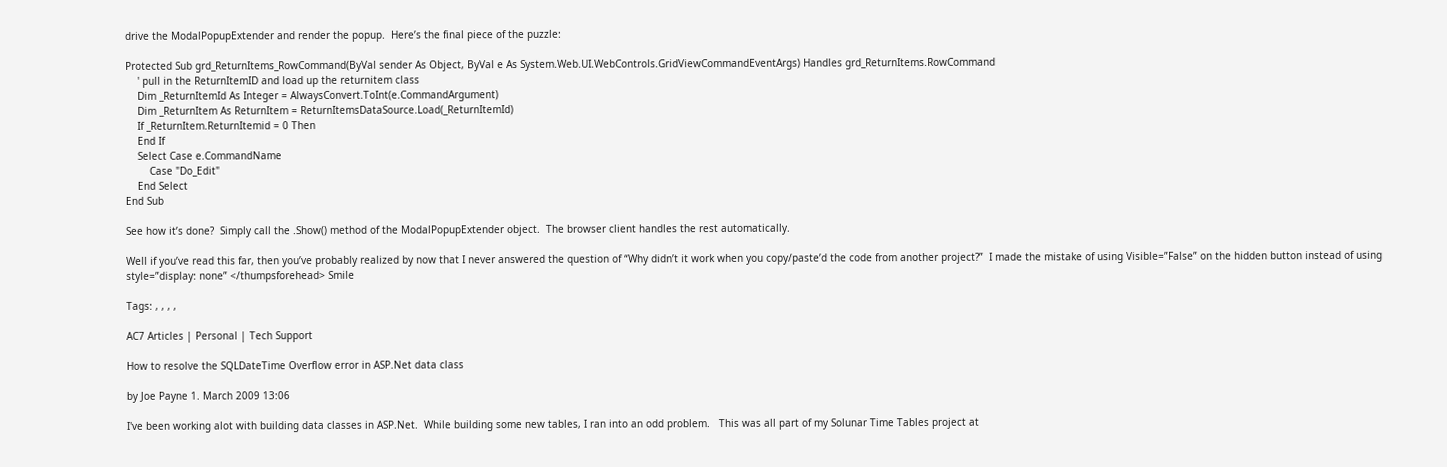drive the ModalPopupExtender and render the popup.  Here’s the final piece of the puzzle:

Protected Sub grd_ReturnItems_RowCommand(ByVal sender As Object, ByVal e As System.Web.UI.WebControls.GridViewCommandEventArgs) Handles grd_ReturnItems.RowCommand
    ' pull in the ReturnItemID and load up the returnitem class
    Dim _ReturnItemId As Integer = AlwaysConvert.ToInt(e.CommandArgument)
    Dim _ReturnItem As ReturnItem = ReturnItemsDataSource.Load(_ReturnItemId)
    If _ReturnItem.ReturnItemid = 0 Then
    End If
    Select Case e.CommandName
        Case "Do_Edit"
    End Select
End Sub

See how it’s done?  Simply call the .Show() method of the ModalPopupExtender object.  The browser client handles the rest automatically.

Well if you’ve read this far, then you’ve probably realized by now that I never answered the question of “Why didn’t it work when you copy/paste’d the code from another project?”  I made the mistake of using Visible=”False” on the hidden button instead of using style=”display: none” </thumpsforehead> Smile

Tags: , , , ,

AC7 Articles | Personal | Tech Support

How to resolve the SQLDateTime Overflow error in ASP.Net data class

by Joe Payne 1. March 2009 13:06

I've been working alot with building data classes in ASP.Net.  While building some new tables, I ran into an odd problem.   This was all part of my Solunar Time Tables project at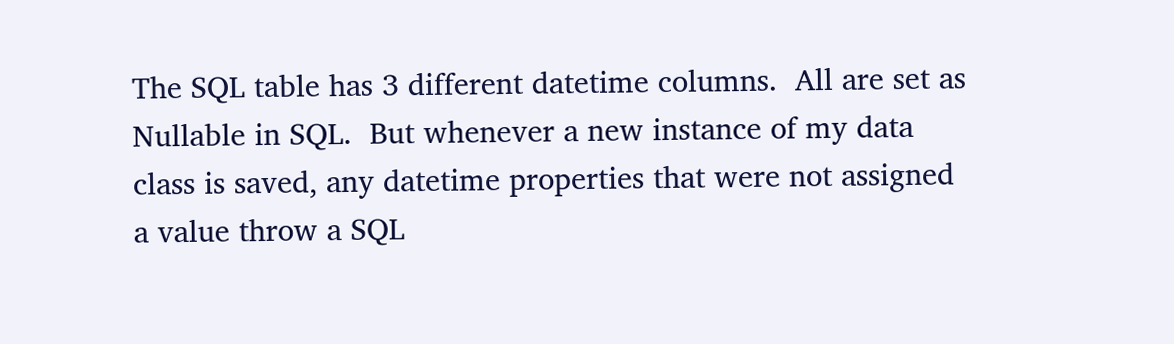The SQL table has 3 different datetime columns.  All are set as Nullable in SQL.  But whenever a new instance of my data class is saved, any datetime properties that were not assigned a value throw a SQL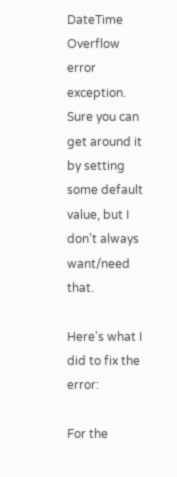DateTime Overflow error exception.  Sure you can get around it by setting some default value, but I don't always want/need that.

Here's what I did to fix the error:

For the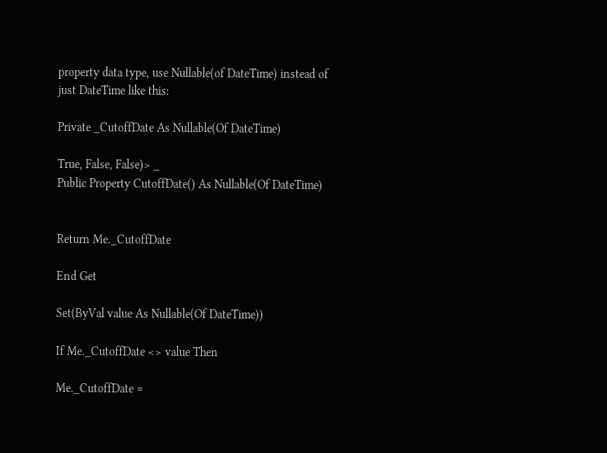property data type, use Nullable(of DateTime) instead of just DateTime like this:

Private _CutoffDate As Nullable(Of DateTime)

True, False, False)> _
Public Property CutoffDate() As Nullable(Of DateTime)


Return Me._CutoffDate

End Get

Set(ByVal value As Nullable(Of DateTime))

If Me._CutoffDate <> value Then

Me._CutoffDate =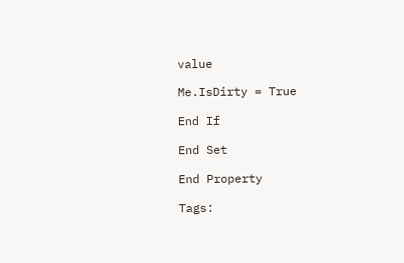value

Me.IsDirty = True

End If

End Set

End Property

Tags: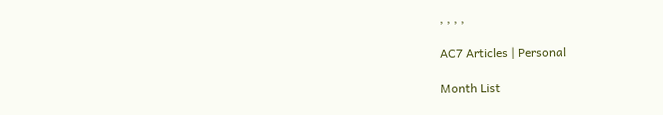, , , ,

AC7 Articles | Personal

Month List